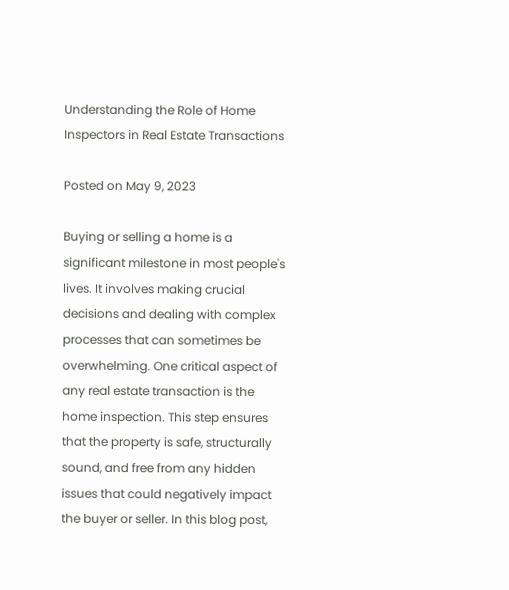Understanding the Role of Home Inspectors in Real Estate Transactions

Posted on May 9, 2023

Buying or selling a home is a significant milestone in most people's lives. It involves making crucial decisions and dealing with complex processes that can sometimes be overwhelming. One critical aspect of any real estate transaction is the home inspection. This step ensures that the property is safe, structurally sound, and free from any hidden issues that could negatively impact the buyer or seller. In this blog post,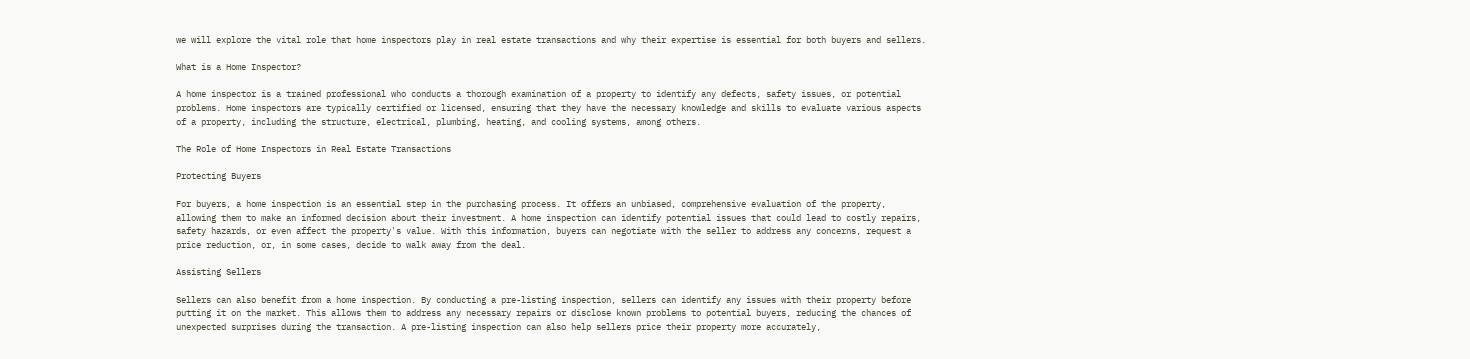we will explore the vital role that home inspectors play in real estate transactions and why their expertise is essential for both buyers and sellers.

What is a Home Inspector?

A home inspector is a trained professional who conducts a thorough examination of a property to identify any defects, safety issues, or potential problems. Home inspectors are typically certified or licensed, ensuring that they have the necessary knowledge and skills to evaluate various aspects of a property, including the structure, electrical, plumbing, heating, and cooling systems, among others.

The Role of Home Inspectors in Real Estate Transactions

Protecting Buyers

For buyers, a home inspection is an essential step in the purchasing process. It offers an unbiased, comprehensive evaluation of the property, allowing them to make an informed decision about their investment. A home inspection can identify potential issues that could lead to costly repairs, safety hazards, or even affect the property's value. With this information, buyers can negotiate with the seller to address any concerns, request a price reduction, or, in some cases, decide to walk away from the deal.

Assisting Sellers

Sellers can also benefit from a home inspection. By conducting a pre-listing inspection, sellers can identify any issues with their property before putting it on the market. This allows them to address any necessary repairs or disclose known problems to potential buyers, reducing the chances of unexpected surprises during the transaction. A pre-listing inspection can also help sellers price their property more accurately,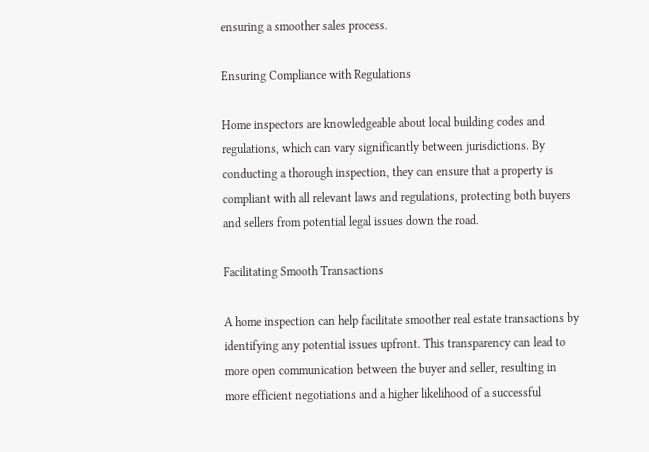ensuring a smoother sales process.

Ensuring Compliance with Regulations

Home inspectors are knowledgeable about local building codes and regulations, which can vary significantly between jurisdictions. By conducting a thorough inspection, they can ensure that a property is compliant with all relevant laws and regulations, protecting both buyers and sellers from potential legal issues down the road.

Facilitating Smooth Transactions

A home inspection can help facilitate smoother real estate transactions by identifying any potential issues upfront. This transparency can lead to more open communication between the buyer and seller, resulting in more efficient negotiations and a higher likelihood of a successful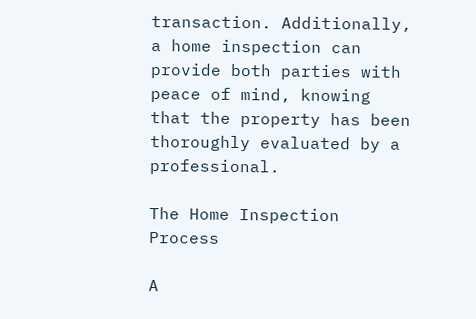transaction. Additionally, a home inspection can provide both parties with peace of mind, knowing that the property has been thoroughly evaluated by a professional.

The Home Inspection Process

A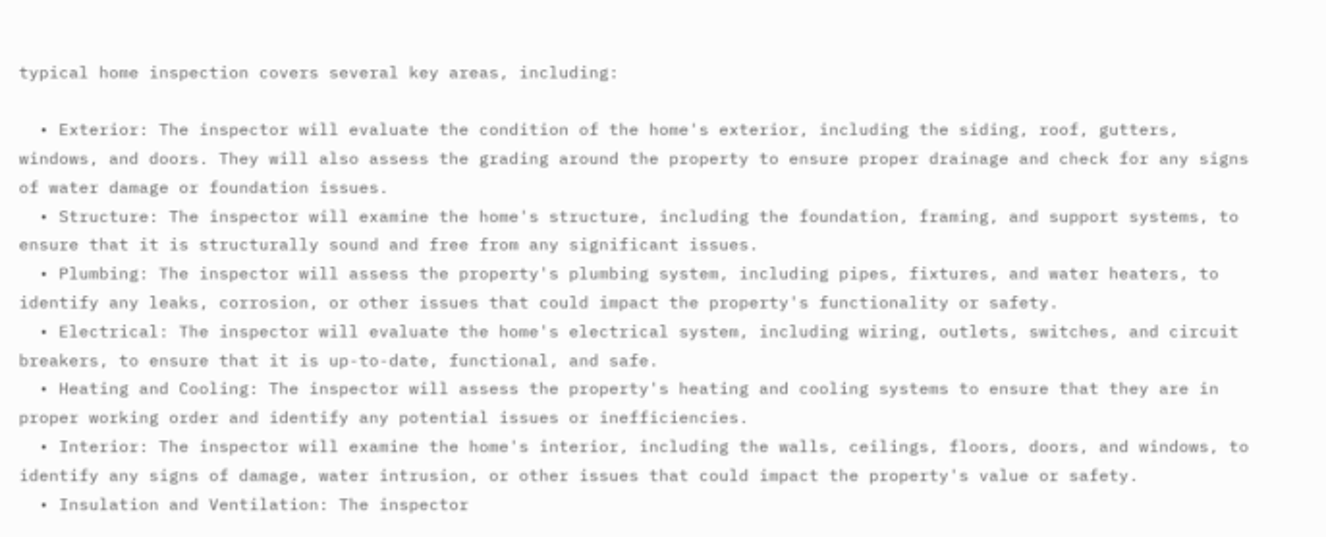typical home inspection covers several key areas, including:

  • Exterior: The inspector will evaluate the condition of the home's exterior, including the siding, roof, gutters, windows, and doors. They will also assess the grading around the property to ensure proper drainage and check for any signs of water damage or foundation issues.
  • Structure: The inspector will examine the home's structure, including the foundation, framing, and support systems, to ensure that it is structurally sound and free from any significant issues.
  • Plumbing: The inspector will assess the property's plumbing system, including pipes, fixtures, and water heaters, to identify any leaks, corrosion, or other issues that could impact the property's functionality or safety.
  • Electrical: The inspector will evaluate the home's electrical system, including wiring, outlets, switches, and circuit breakers, to ensure that it is up-to-date, functional, and safe.
  • Heating and Cooling: The inspector will assess the property's heating and cooling systems to ensure that they are in proper working order and identify any potential issues or inefficiencies.
  • Interior: The inspector will examine the home's interior, including the walls, ceilings, floors, doors, and windows, to identify any signs of damage, water intrusion, or other issues that could impact the property's value or safety.
  • Insulation and Ventilation: The inspector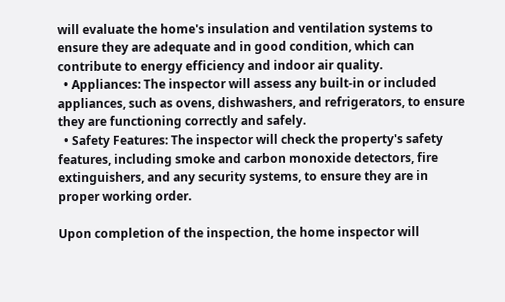will evaluate the home's insulation and ventilation systems to ensure they are adequate and in good condition, which can contribute to energy efficiency and indoor air quality.
  • Appliances: The inspector will assess any built-in or included appliances, such as ovens, dishwashers, and refrigerators, to ensure they are functioning correctly and safely.
  • Safety Features: The inspector will check the property's safety features, including smoke and carbon monoxide detectors, fire extinguishers, and any security systems, to ensure they are in proper working order.

Upon completion of the inspection, the home inspector will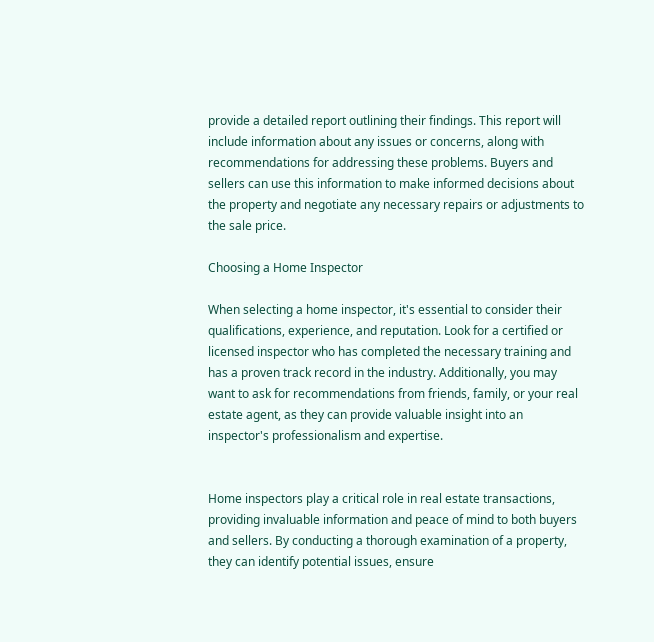provide a detailed report outlining their findings. This report will include information about any issues or concerns, along with recommendations for addressing these problems. Buyers and sellers can use this information to make informed decisions about the property and negotiate any necessary repairs or adjustments to the sale price.

Choosing a Home Inspector

When selecting a home inspector, it's essential to consider their qualifications, experience, and reputation. Look for a certified or licensed inspector who has completed the necessary training and has a proven track record in the industry. Additionally, you may want to ask for recommendations from friends, family, or your real estate agent, as they can provide valuable insight into an inspector's professionalism and expertise.


Home inspectors play a critical role in real estate transactions, providing invaluable information and peace of mind to both buyers and sellers. By conducting a thorough examination of a property, they can identify potential issues, ensure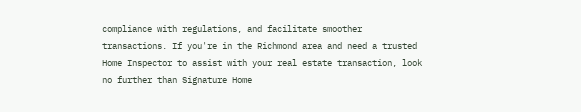compliance with regulations, and facilitate smoother transactions. If you're in the Richmond area and need a trusted Home Inspector to assist with your real estate transaction, look no further than Signature Home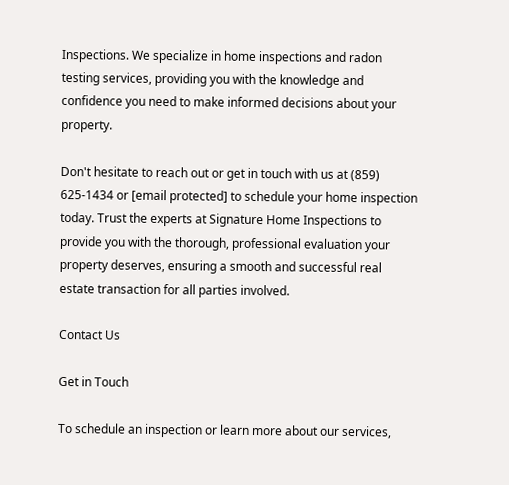Inspections. We specialize in home inspections and radon testing services, providing you with the knowledge and confidence you need to make informed decisions about your property.

Don't hesitate to reach out or get in touch with us at (859) 625-1434 or [email protected] to schedule your home inspection today. Trust the experts at Signature Home Inspections to provide you with the thorough, professional evaluation your property deserves, ensuring a smooth and successful real estate transaction for all parties involved.

Contact Us

Get in Touch

To schedule an inspection or learn more about our services,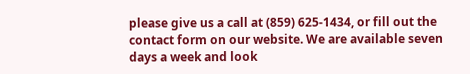please give us a call at (859) 625-1434, or fill out the contact form on our website. We are available seven days a week and look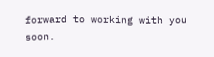forward to working with you soon.